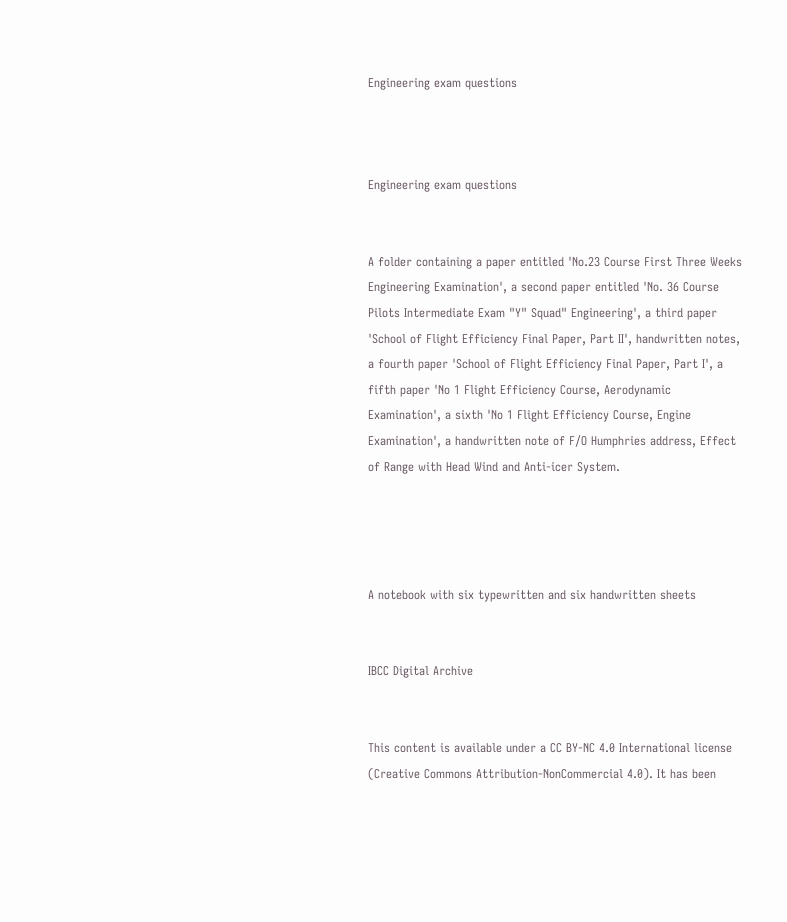Engineering exam questions



Engineering exam questions


A folder containing a paper entitled 'No.23 Course First Three Weeks Engineering Examination', a second paper entitled 'No. 36 Course Pilots Intermediate Exam "Y" Squad" Engineering', a third paper 'School of Flight Efficiency Final Paper, Part II', handwritten notes, a fourth paper 'School of Flight Efficiency Final Paper, Part I', a fifth paper 'No 1 Flight Efficiency Course, Aerodynamic Examination', a sixth 'No 1 Flight Efficiency Course, Engine Examination', a handwritten note of F/O Humphries address, Effect of Range with Head Wind and Anti-icer System.




A notebook with six typewritten and six handwritten sheets


IBCC Digital Archive


This content is available under a CC BY-NC 4.0 International license (Creative Commons Attribution-NonCommercial 4.0). It has been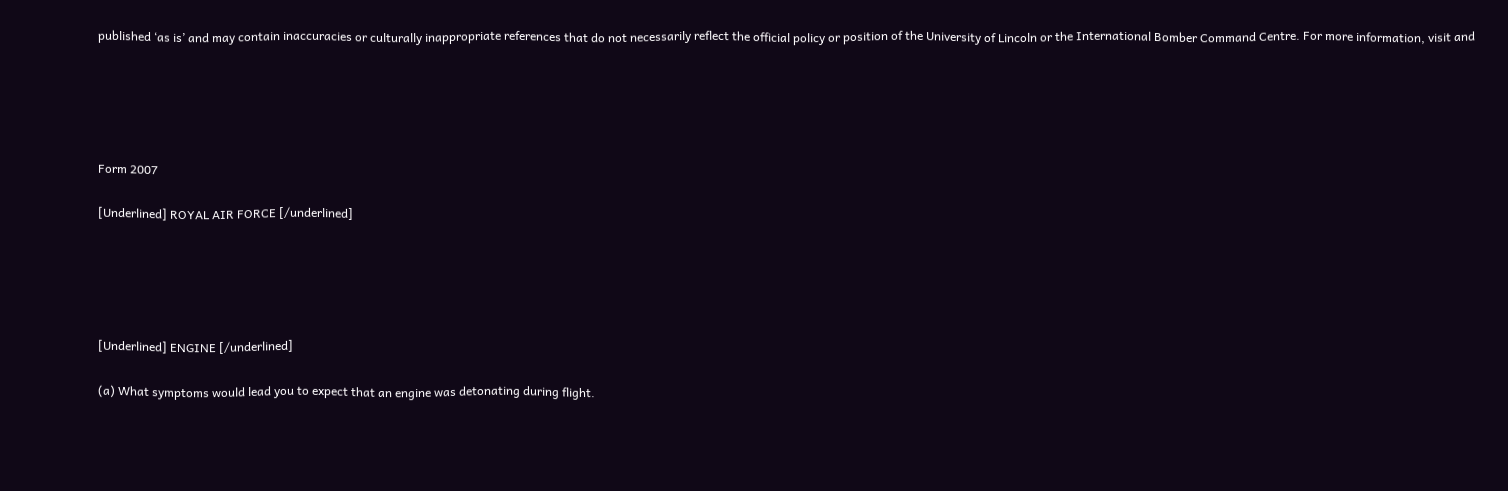published ‘as is’ and may contain inaccuracies or culturally inappropriate references that do not necessarily reflect the official policy or position of the University of Lincoln or the International Bomber Command Centre. For more information, visit and





Form 2007

[Underlined] ROYAL AIR FORCE [/underlined]





[Underlined] ENGINE [/underlined]

(a) What symptoms would lead you to expect that an engine was detonating during flight.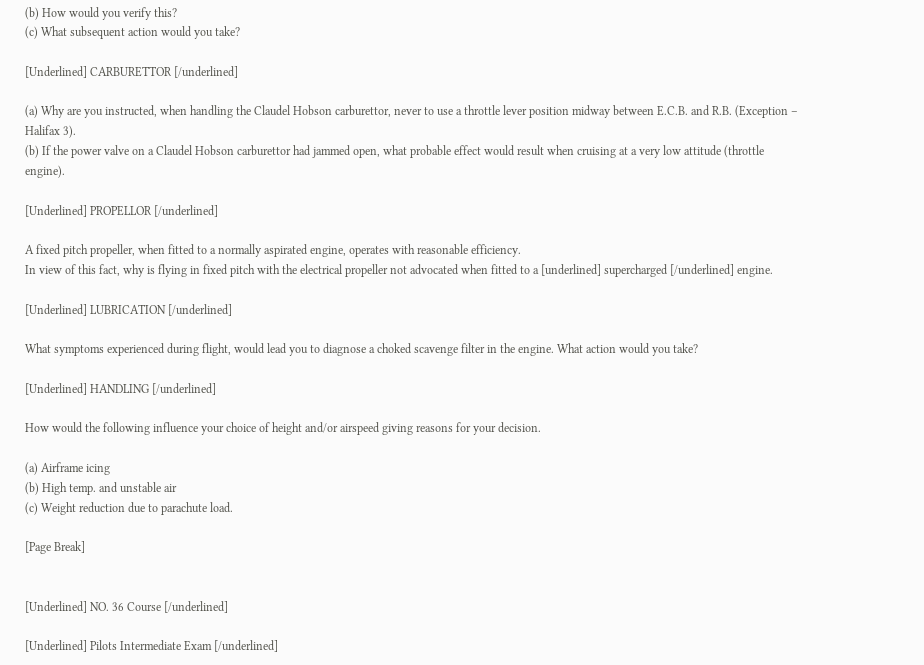(b) How would you verify this?
(c) What subsequent action would you take?

[Underlined] CARBURETTOR [/underlined]

(a) Why are you instructed, when handling the Claudel Hobson carburettor, never to use a throttle lever position midway between E.C.B. and R.B. (Exception – Halifax 3).
(b) If the power valve on a Claudel Hobson carburettor had jammed open, what probable effect would result when cruising at a very low attitude (throttle engine).

[Underlined] PROPELLOR [/underlined]

A fixed pitch propeller, when fitted to a normally aspirated engine, operates with reasonable efficiency.
In view of this fact, why is flying in fixed pitch with the electrical propeller not advocated when fitted to a [underlined] supercharged [/underlined] engine.

[Underlined] LUBRICATION [/underlined]

What symptoms experienced during flight, would lead you to diagnose a choked scavenge filter in the engine. What action would you take?

[Underlined] HANDLING [/underlined]

How would the following influence your choice of height and/or airspeed giving reasons for your decision.

(a) Airframe icing
(b) High temp. and unstable air
(c) Weight reduction due to parachute load.

[Page Break]


[Underlined] NO. 36 Course [/underlined]

[Underlined] Pilots Intermediate Exam [/underlined]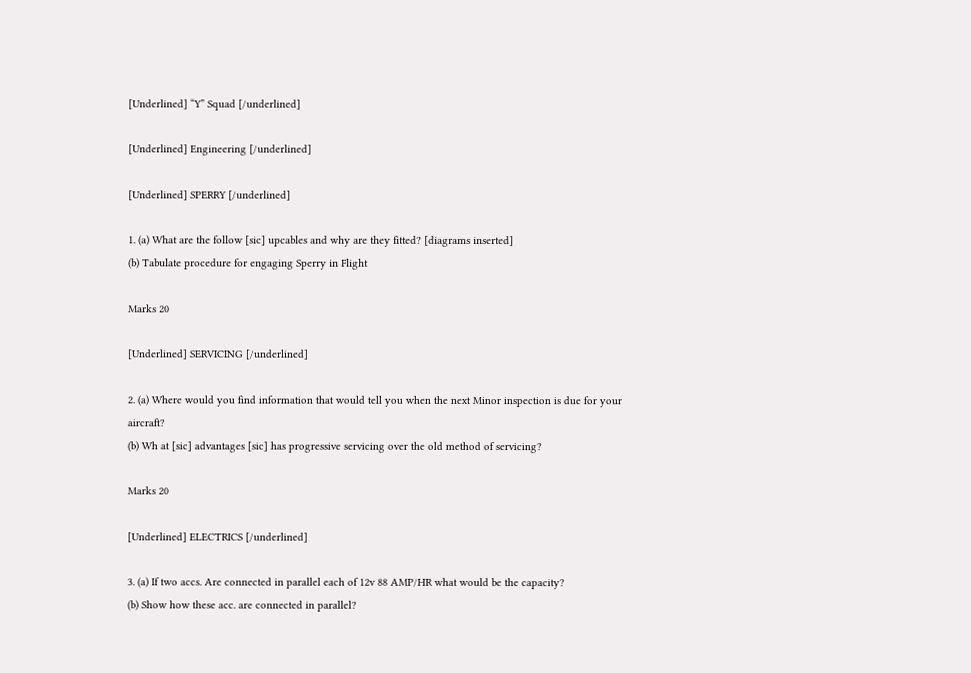[Underlined] “Y” Squad [/underlined]

[Underlined] Engineering [/underlined]

[Underlined] SPERRY [/underlined]

1. (a) What are the follow [sic] upcables and why are they fitted? [diagrams inserted]
(b) Tabulate procedure for engaging Sperry in Flight

Marks 20

[Underlined] SERVICING [/underlined]

2. (a) Where would you find information that would tell you when the next Minor inspection is due for your aircraft?
(b) Wh at [sic] advantages [sic] has progressive servicing over the old method of servicing?

Marks 20

[Underlined] ELECTRICS [/underlined]

3. (a) If two accs. Are connected in parallel each of 12v 88 AMP/HR what would be the capacity?
(b) Show how these acc. are connected in parallel?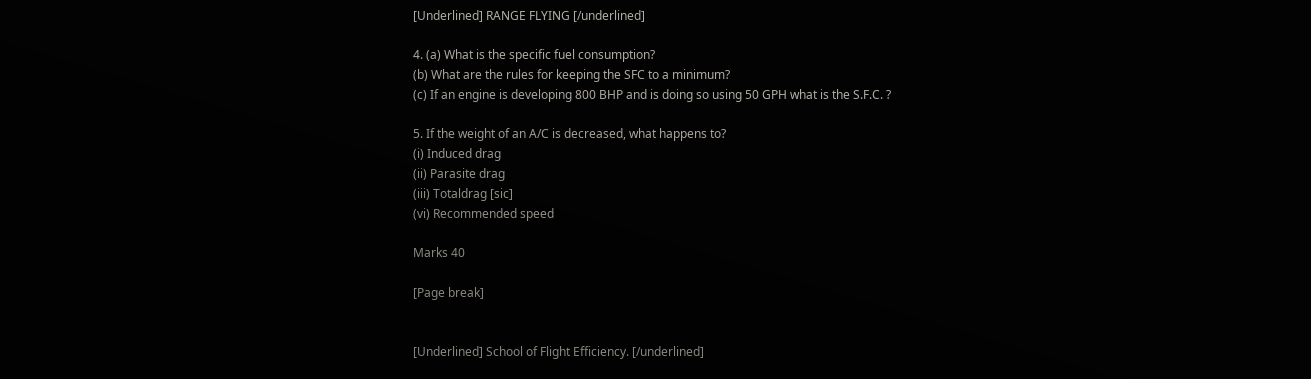[Underlined] RANGE FLYING [/underlined]

4. (a) What is the specific fuel consumption?
(b) What are the rules for keeping the SFC to a minimum?
(c) If an engine is developing 800 BHP and is doing so using 50 GPH what is the S.F.C. ?

5. If the weight of an A/C is decreased, what happens to?
(i) Induced drag
(ii) Parasite drag
(iii) Totaldrag [sic]
(vi) Recommended speed

Marks 40

[Page break]


[Underlined] School of Flight Efficiency. [/underlined]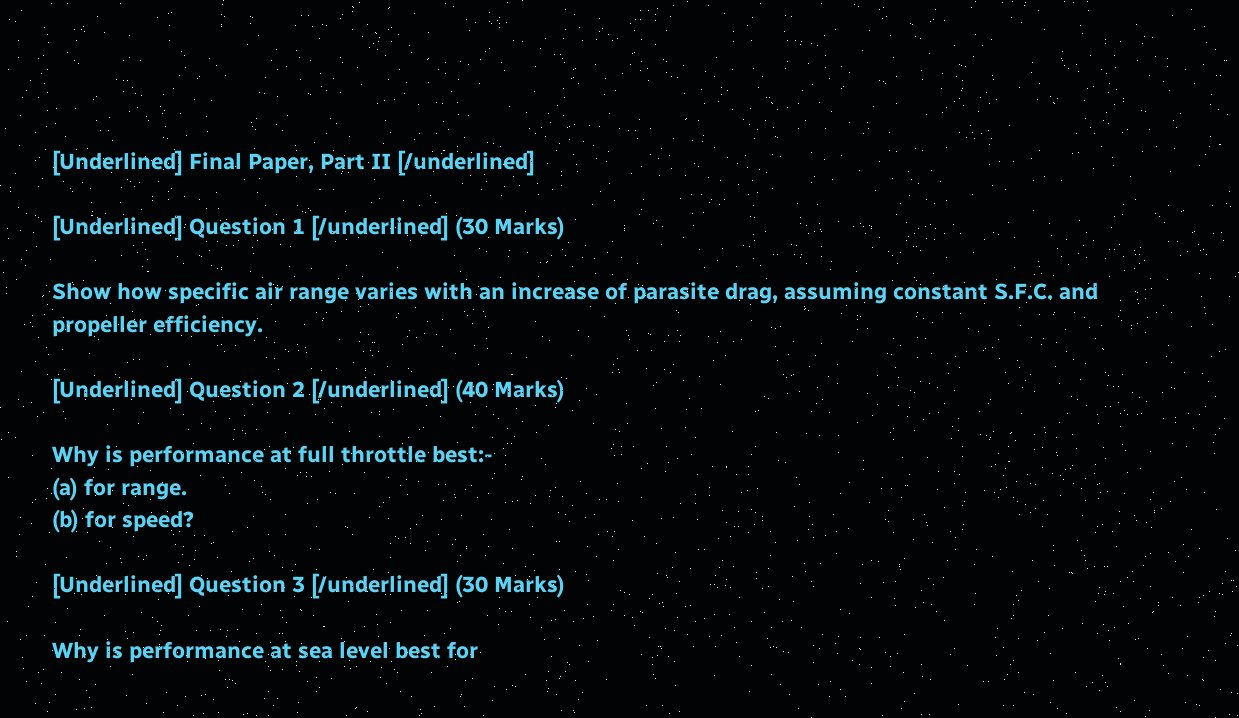[Underlined] Final Paper, Part II [/underlined]

[Underlined] Question 1 [/underlined] (30 Marks)

Show how specific air range varies with an increase of parasite drag, assuming constant S.F.C. and propeller efficiency.

[Underlined] Question 2 [/underlined] (40 Marks)

Why is performance at full throttle best:-
(a) for range.
(b) for speed?

[Underlined] Question 3 [/underlined] (30 Marks)

Why is performance at sea level best for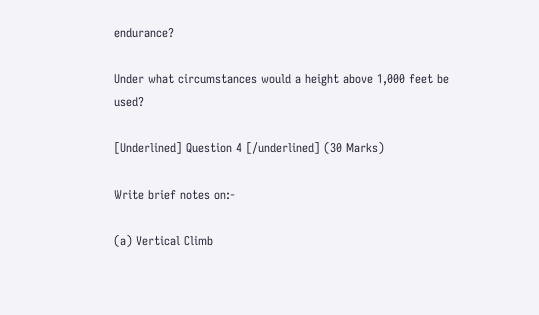endurance?

Under what circumstances would a height above 1,000 feet be used?

[Underlined] Question 4 [/underlined] (30 Marks)

Write brief notes on:-

(a) Vertical Climb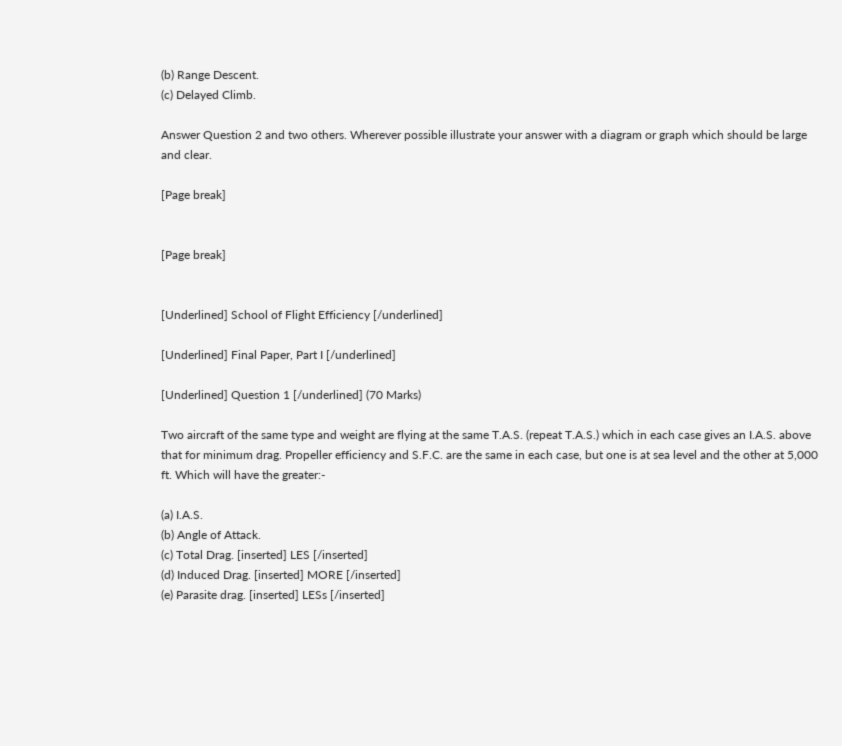(b) Range Descent.
(c) Delayed Climb.

Answer Question 2 and two others. Wherever possible illustrate your answer with a diagram or graph which should be large and clear.

[Page break]


[Page break]


[Underlined] School of Flight Efficiency [/underlined]

[Underlined] Final Paper, Part I [/underlined]

[Underlined] Question 1 [/underlined] (70 Marks)

Two aircraft of the same type and weight are flying at the same T.A.S. (repeat T.A.S.) which in each case gives an I.A.S. above that for minimum drag. Propeller efficiency and S.F.C. are the same in each case, but one is at sea level and the other at 5,000 ft. Which will have the greater:-

(a) I.A.S.
(b) Angle of Attack.
(c) Total Drag. [inserted] LES [/inserted]
(d) Induced Drag. [inserted] MORE [/inserted]
(e) Parasite drag. [inserted] LESs [/inserted]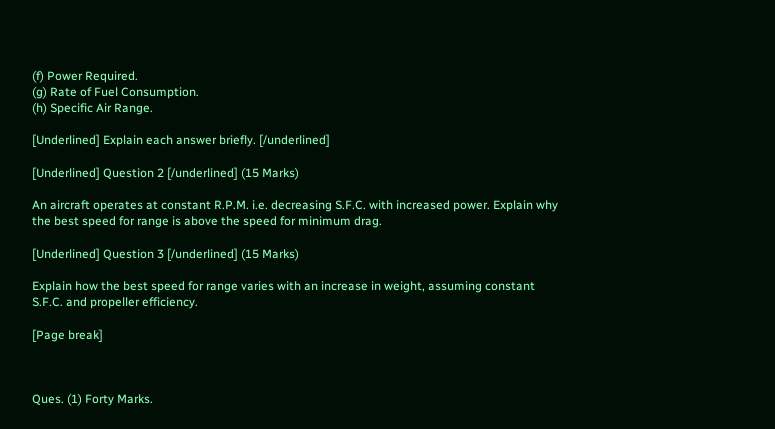(f) Power Required.
(g) Rate of Fuel Consumption.
(h) Specific Air Range.

[Underlined] Explain each answer briefly. [/underlined]

[Underlined] Question 2 [/underlined] (15 Marks)

An aircraft operates at constant R.P.M. i.e. decreasing S.F.C. with increased power. Explain why the best speed for range is above the speed for minimum drag.

[Underlined] Question 3 [/underlined] (15 Marks)

Explain how the best speed for range varies with an increase in weight, assuming constant S.F.C. and propeller efficiency.

[Page break]



Ques. (1) Forty Marks.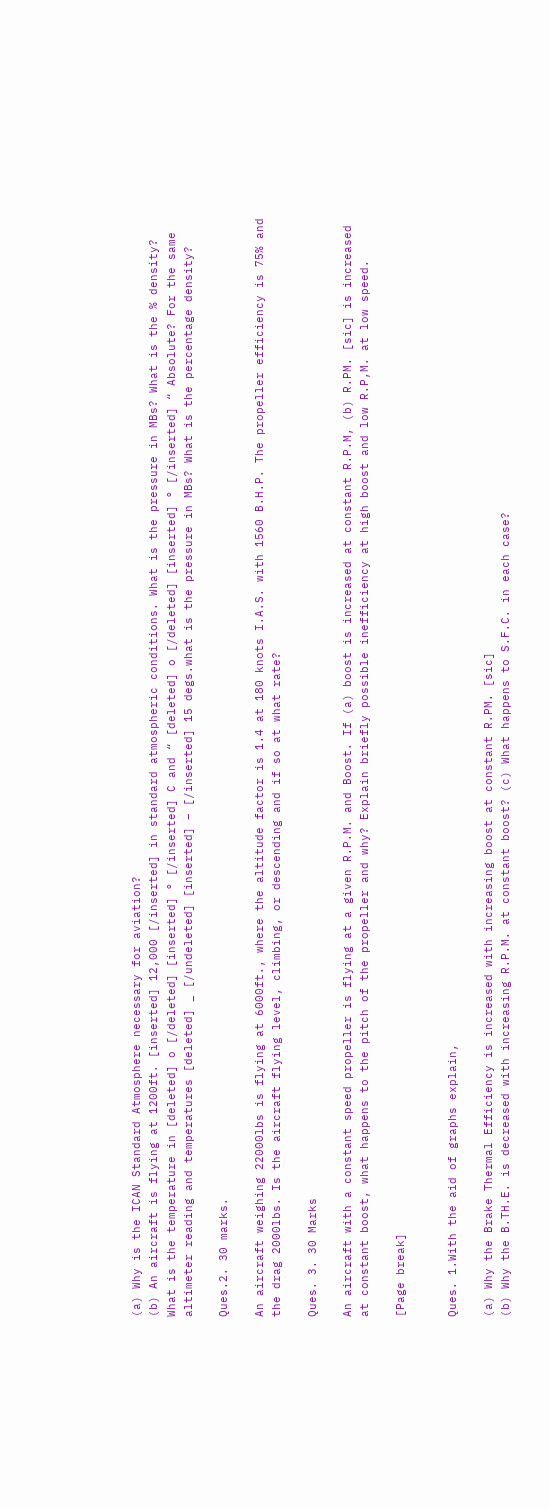(a) Why is the ICAN Standard Atmosphere necessary for aviation?
(b) An aircraft is flying at 1200ft. [inserted] 12,000 [/inserted] in standard atmospheric conditions. What is the pressure in MBs? What is the % density? What is the temperature in [deleted] o [/deleted] [inserted] ° [/inserted] C and “ [deleted] o [/deleted] [inserted] ° [/inserted] “ Absolute? For the same altimeter reading and temperatures [deleted] _ [/undeleted] [inserted] – [/inserted] 15 degs.what is the pressure in MBs? What is the percentage density?

Ques.2. 30 marks.

An aircraft weighing 22000lbs is flying at 6000ft., where the altitude factor is 1.4 at 180 knots I.A.S. with 1560 B.H.P. The propeller efficiency is 75% and the drag 2000lbs. Is the aircraft flying level, climbing, or descending and if so at what rate?

Ques. 3. 30 Marks

An aircraft with a constant speed propeller is flying at a given R.P.M. and Boost. If (a) boost is increased at constant R.P.M, (b) R.PM. [sic] is increased at constant boost, what happens to the pitch of the propeller and why? Explain briefly possible inefficiency at high boost and low R.P,M. at low speed.

[Page break]


Ques. 1.With the aid of graphs explain,

(a) Why the Brake Thermal Efficiency is increased with increasing boost at constant R.PM. [sic]
(b) Why the B.TH.E. is decreased with increasing R.P.M. at constant boost? (c) What happens to S.F.C. in each case?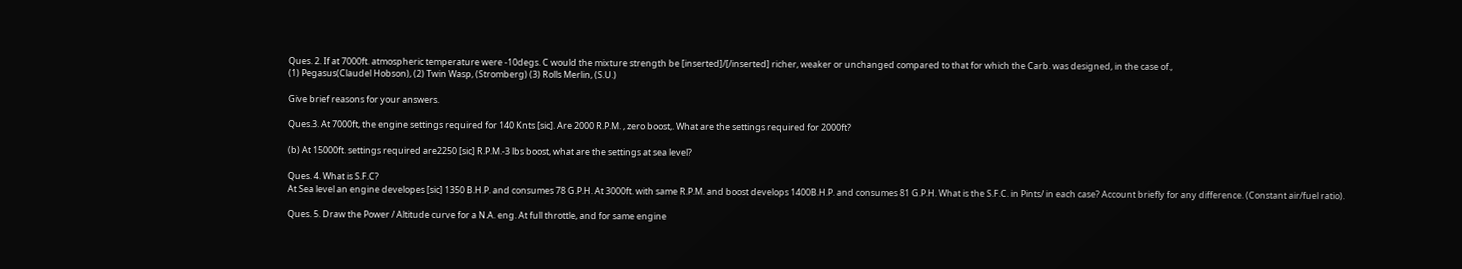Ques. 2. If at 7000ft. atmospheric temperature were -10degs. C would the mixture strength be [inserted]/[/inserted] richer, weaker or unchanged compared to that for which the Carb. was designed, in the case of.,
(1) Pegasus(Claudel Hobson), (2) Twin Wasp, (Stromberg) (3) Rolls Merlin, (S.U.)

Give brief reasons for your answers.

Ques.3. At 7000ft, the engine settings required for 140 Knts [sic]. Are 2000 R.P.M. , zero boost,. What are the settings required for 2000ft?

(b) At 15000ft. settings required are2250 [sic] R.P.M.-3 lbs boost, what are the settings at sea level?

Ques. 4. What is S.F.C?
At Sea level an engine developes [sic] 1350 B.H.P. and consumes 78 G.P.H. At 3000ft. with same R.P.M. and boost develops 1400B.H.P. and consumes 81 G.P.H. What is the S.F.C. in Pints/ in each case? Account briefly for any difference. (Constant air/fuel ratio).

Ques. 5. Draw the Power / Altitude curve for a N.A. eng. At full throttle, and for same engine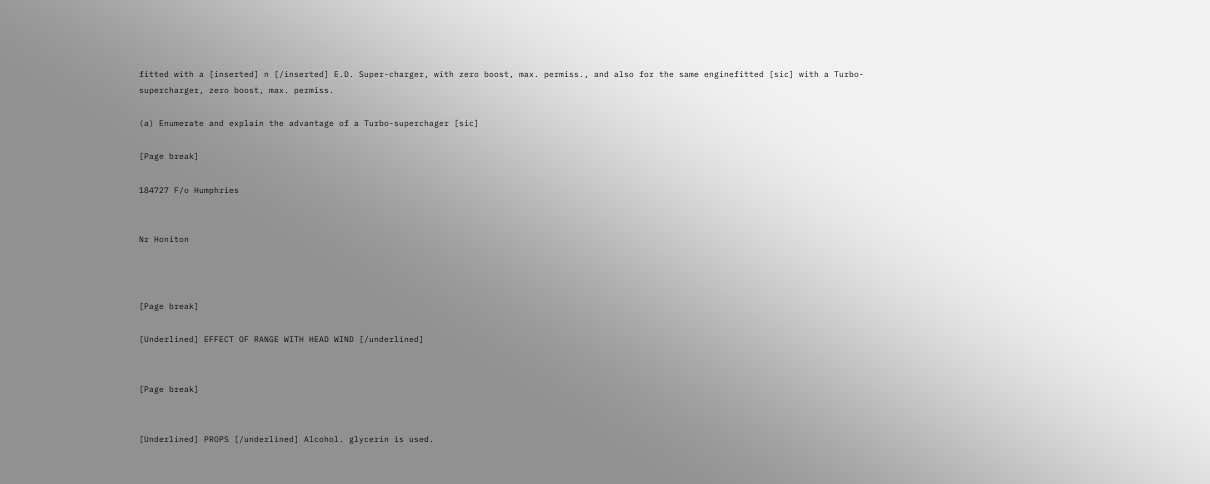fitted with a [inserted] n [/inserted] E.D. Super-charger, with zero boost, max. permiss., and also for the same enginefitted [sic] with a Turbo-supercharger, zero boost, max. permiss.

(a) Enumerate and explain the advantage of a Turbo-superchager [sic]

[Page break]

184727 F/o Humphries


Nr Honiton



[Page break]

[Underlined] EFFECT OF RANGE WITH HEAD WIND [/underlined]


[Page break]


[Underlined] PROPS [/underlined] Alcohol. glycerin is used.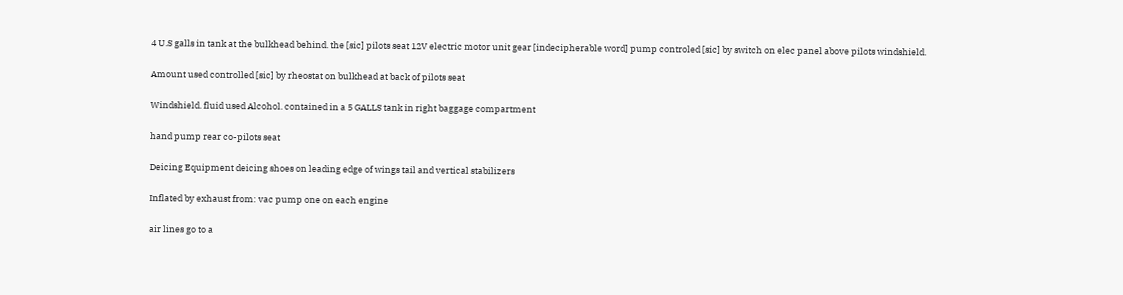4 U.S galls in tank at the bulkhead behind. the [sic] pilots seat 12V electric motor unit gear [indecipherable word] pump controled [sic] by switch on elec panel above pilots windshield.

Amount used controlled [sic] by rheostat on bulkhead at back of pilots seat

Windshield. fluid used Alcohol. contained in a 5 GALLS tank in right baggage compartment

hand pump rear co-pilots seat

Deicing Equipment deicing shoes on leading edge of wings tail and vertical stabilizers

Inflated by exhaust from: vac pump one on each engine

air lines go to a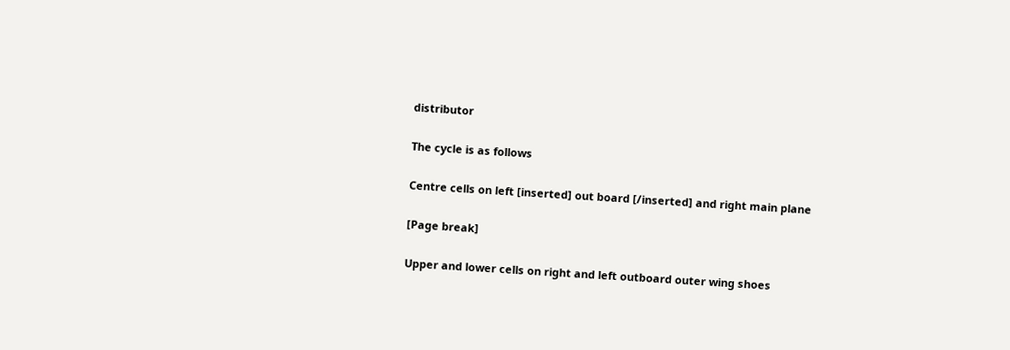distributor

The cycle is as follows

Centre cells on left [inserted] out board [/inserted] and right main plane

[Page break]

Upper and lower cells on right and left outboard outer wing shoes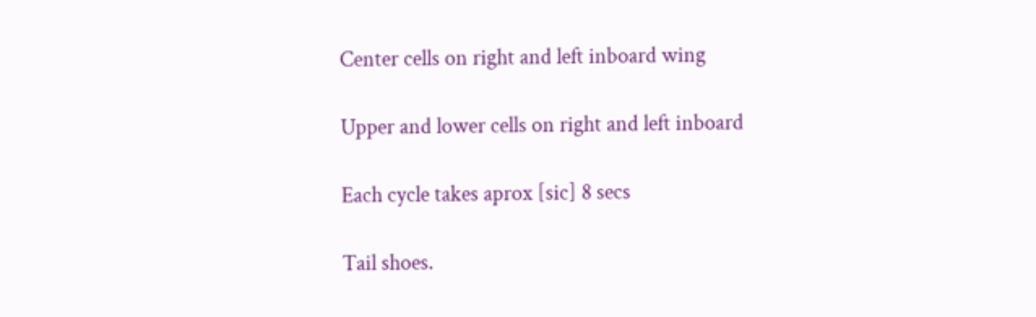Center cells on right and left inboard wing

Upper and lower cells on right and left inboard

Each cycle takes aprox [sic] 8 secs

Tail shoes.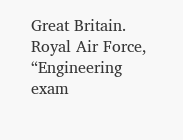Great Britain. Royal Air Force, “Engineering exam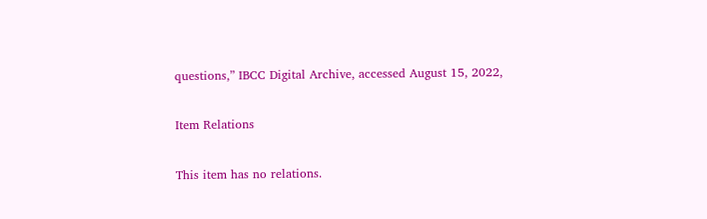questions,” IBCC Digital Archive, accessed August 15, 2022,

Item Relations

This item has no relations.